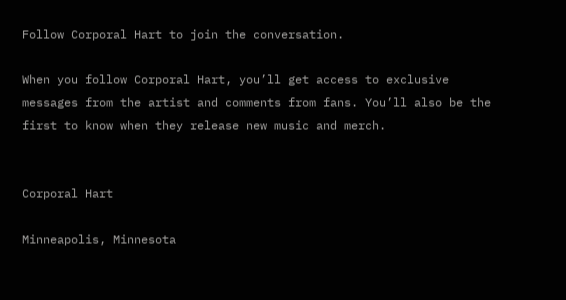Follow Corporal Hart to join the conversation.

When you follow Corporal Hart, you’ll get access to exclusive messages from the artist and comments from fans. You’ll also be the first to know when they release new music and merch.


Corporal Hart

Minneapolis, Minnesota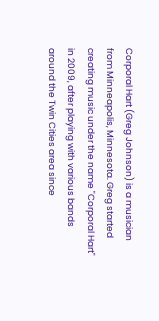Corporal Hart (Greg Johnson) is a musician from Minneapolis, Minnesota. Greg started creating music under the name "Corporal Hart" in 2009, after playing with various bands around the Twin Cities area since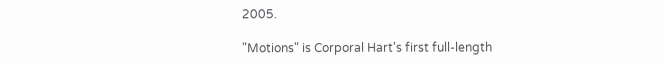2005.

"Motions" is Corporal Hart's first full-length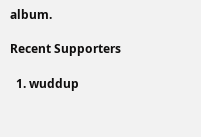album.

Recent Supporters

  1. wuddup